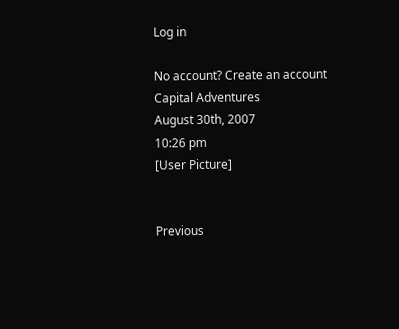Log in

No account? Create an account
Capital Adventures
August 30th, 2007
10:26 pm
[User Picture]


Previous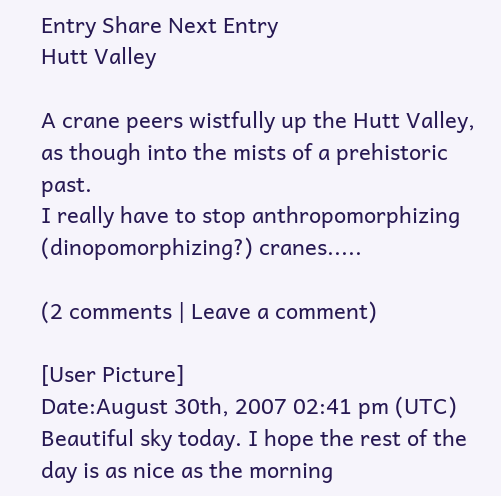Entry Share Next Entry
Hutt Valley

A crane peers wistfully up the Hutt Valley, as though into the mists of a prehistoric past.
I really have to stop anthropomorphizing (dinopomorphizing?) cranes.....

(2 comments | Leave a comment)

[User Picture]
Date:August 30th, 2007 02:41 pm (UTC)
Beautiful sky today. I hope the rest of the day is as nice as the morning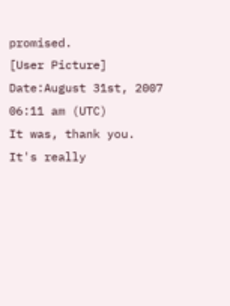promised.
[User Picture]
Date:August 31st, 2007 06:11 am (UTC)
It was, thank you. It's really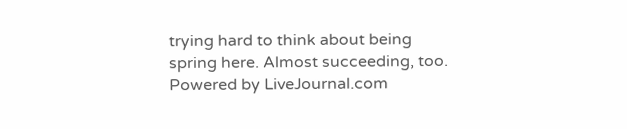trying hard to think about being spring here. Almost succeeding, too.
Powered by LiveJournal.com